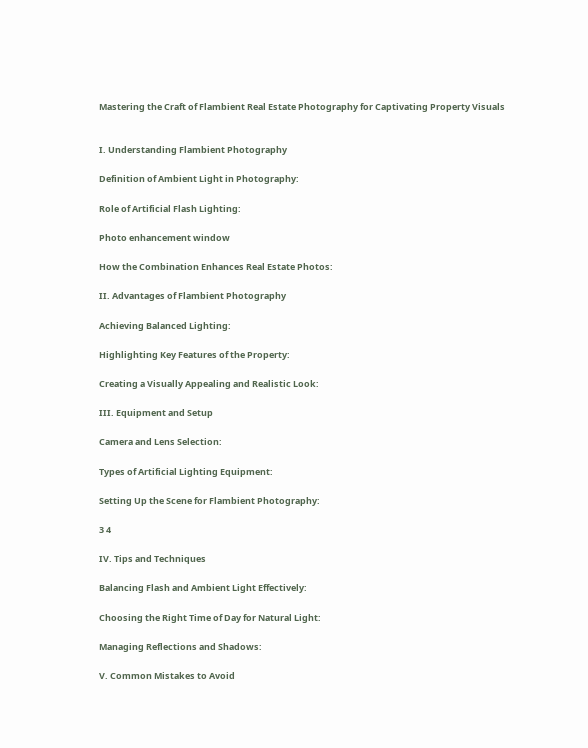Mastering the Craft of Flambient Real Estate Photography for Captivating Property Visuals


I. Understanding Flambient Photography

Definition of Ambient Light in Photography:

Role of Artificial Flash Lighting:

Photo enhancement window

How the Combination Enhances Real Estate Photos:

II. Advantages of Flambient Photography

Achieving Balanced Lighting:

Highlighting Key Features of the Property:

Creating a Visually Appealing and Realistic Look:

III. Equipment and Setup

Camera and Lens Selection:

Types of Artificial Lighting Equipment:

Setting Up the Scene for Flambient Photography:

3 4

IV. Tips and Techniques

Balancing Flash and Ambient Light Effectively:

Choosing the Right Time of Day for Natural Light:

Managing Reflections and Shadows:

V. Common Mistakes to Avoid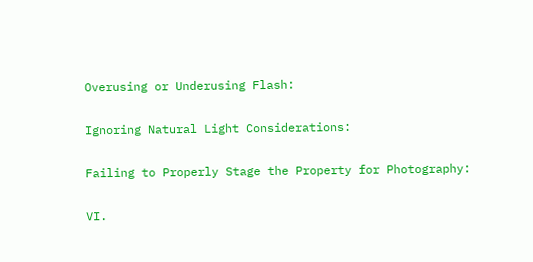Overusing or Underusing Flash:

Ignoring Natural Light Considerations:

Failing to Properly Stage the Property for Photography:

VI.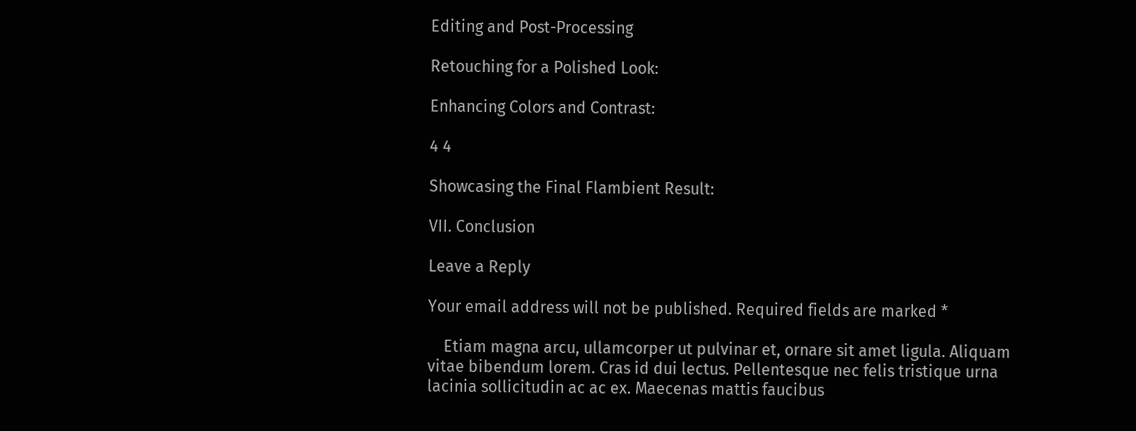Editing and Post-Processing

Retouching for a Polished Look:

Enhancing Colors and Contrast:

4 4

Showcasing the Final Flambient Result:

VII. Conclusion

Leave a Reply

Your email address will not be published. Required fields are marked *

    Etiam magna arcu, ullamcorper ut pulvinar et, ornare sit amet ligula. Aliquam vitae bibendum lorem. Cras id dui lectus. Pellentesque nec felis tristique urna lacinia sollicitudin ac ac ex. Maecenas mattis faucibus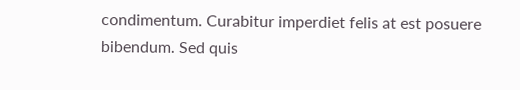condimentum. Curabitur imperdiet felis at est posuere bibendum. Sed quis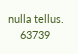nulla tellus.
    63739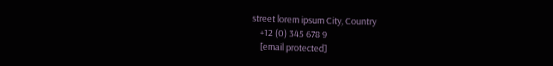street lorem ipsum City, Country
    +12 (0) 345 678 9
    [email protected]